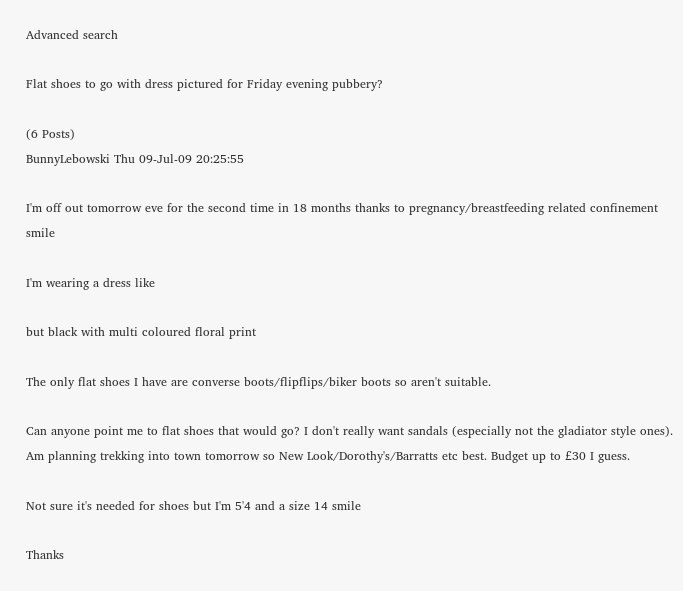Advanced search

Flat shoes to go with dress pictured for Friday evening pubbery?

(6 Posts)
BunnyLebowski Thu 09-Jul-09 20:25:55

I'm off out tomorrow eve for the second time in 18 months thanks to pregnancy/breastfeeding related confinement smile

I'm wearing a dress like

but black with multi coloured floral print

The only flat shoes I have are converse boots/flipflips/biker boots so aren't suitable.

Can anyone point me to flat shoes that would go? I don't really want sandals (especially not the gladiator style ones). Am planning trekking into town tomorrow so New Look/Dorothy's/Barratts etc best. Budget up to £30 I guess.

Not sure it's needed for shoes but I'm 5'4 and a size 14 smile

Thanks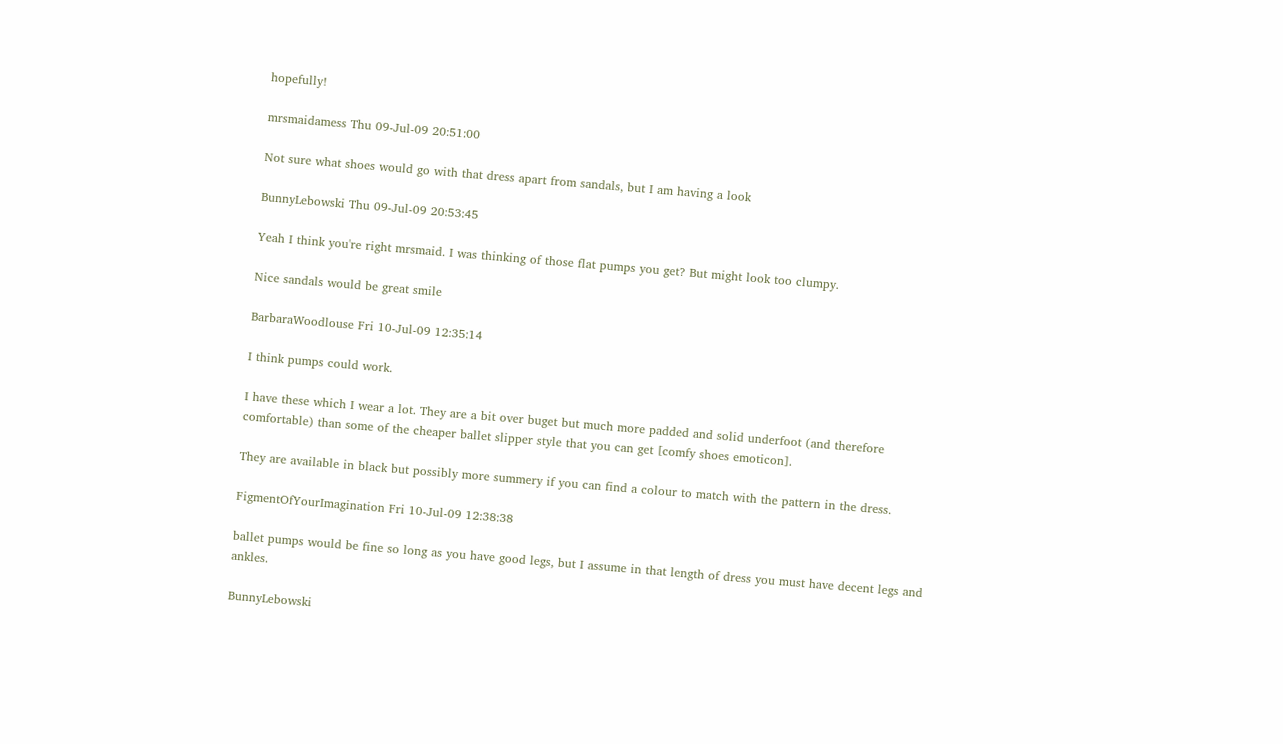hopefully!

mrsmaidamess Thu 09-Jul-09 20:51:00

Not sure what shoes would go with that dress apart from sandals, but I am having a look

BunnyLebowski Thu 09-Jul-09 20:53:45

Yeah I think you're right mrsmaid. I was thinking of those flat pumps you get? But might look too clumpy.

Nice sandals would be great smile

BarbaraWoodlouse Fri 10-Jul-09 12:35:14

I think pumps could work.

I have these which I wear a lot. They are a bit over buget but much more padded and solid underfoot (and therefore comfortable) than some of the cheaper ballet slipper style that you can get [comfy shoes emoticon].

They are available in black but possibly more summery if you can find a colour to match with the pattern in the dress.

FigmentOfYourImagination Fri 10-Jul-09 12:38:38

ballet pumps would be fine so long as you have good legs, but I assume in that length of dress you must have decent legs and ankles.

BunnyLebowski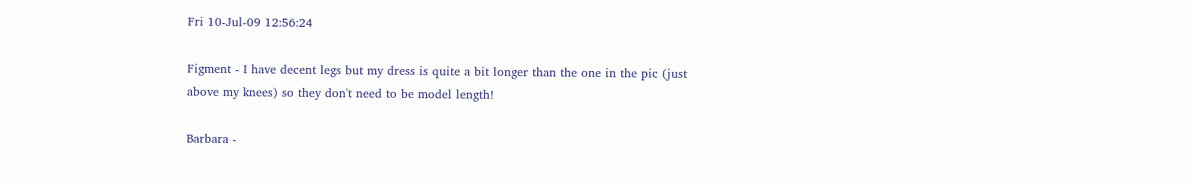Fri 10-Jul-09 12:56:24

Figment - I have decent legs but my dress is quite a bit longer than the one in the pic (just above my knees) so they don't need to be model length!

Barbara -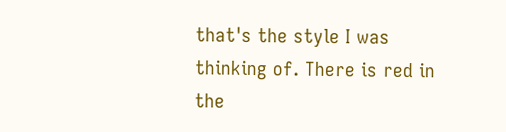that's the style I was thinking of. There is red in the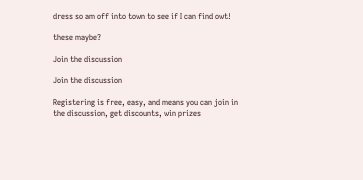dress so am off into town to see if I can find owt!

these maybe?

Join the discussion

Join the discussion

Registering is free, easy, and means you can join in the discussion, get discounts, win prizes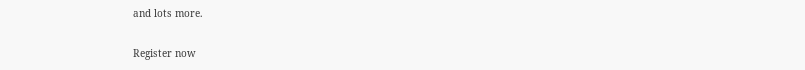and lots more.

Register now